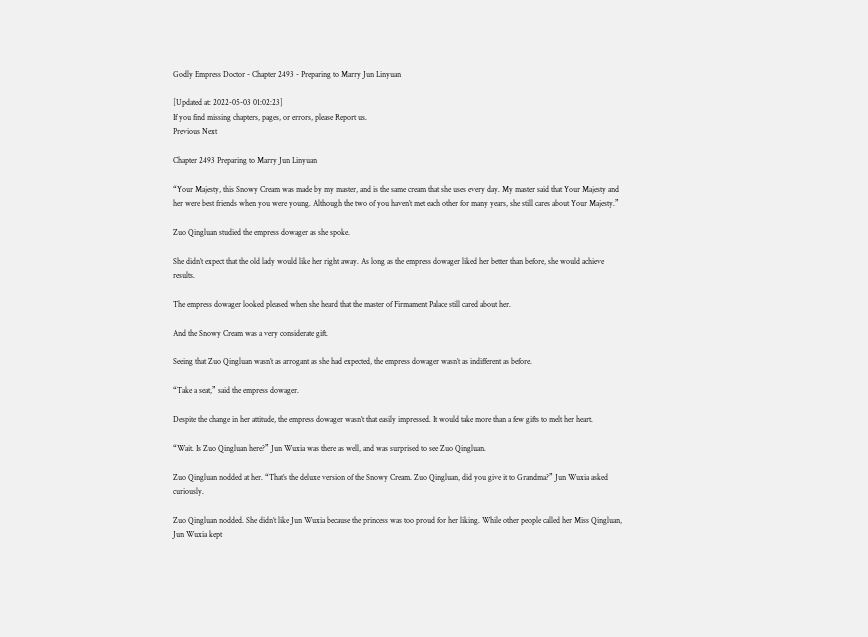Godly Empress Doctor - Chapter 2493 - Preparing to Marry Jun Linyuan

[Updated at: 2022-05-03 01:02:23]
If you find missing chapters, pages, or errors, please Report us.
Previous Next

Chapter 2493 Preparing to Marry Jun Linyuan

“Your Majesty, this Snowy Cream was made by my master, and is the same cream that she uses every day. My master said that Your Majesty and her were best friends when you were young. Although the two of you haven’t met each other for many years, she still cares about Your Majesty.”

Zuo Qingluan studied the empress dowager as she spoke.

She didn’t expect that the old lady would like her right away. As long as the empress dowager liked her better than before, she would achieve results.

The empress dowager looked pleased when she heard that the master of Firmament Palace still cared about her.

And the Snowy Cream was a very considerate gift.

Seeing that Zuo Qingluan wasn’t as arrogant as she had expected, the empress dowager wasn’t as indifferent as before.

“Take a seat,” said the empress dowager.

Despite the change in her attitude, the empress dowager wasn’t that easily impressed. It would take more than a few gifts to melt her heart.

“Wait. Is Zuo Qingluan here?” Jun Wuxia was there as well, and was surprised to see Zuo Qingluan.

Zuo Qingluan nodded at her. “That’s the deluxe version of the Snowy Cream. Zuo Qingluan, did you give it to Grandma?” Jun Wuxia asked curiously.

Zuo Qingluan nodded. She didn’t like Jun Wuxia because the princess was too proud for her liking. While other people called her Miss Qingluan, Jun Wuxia kept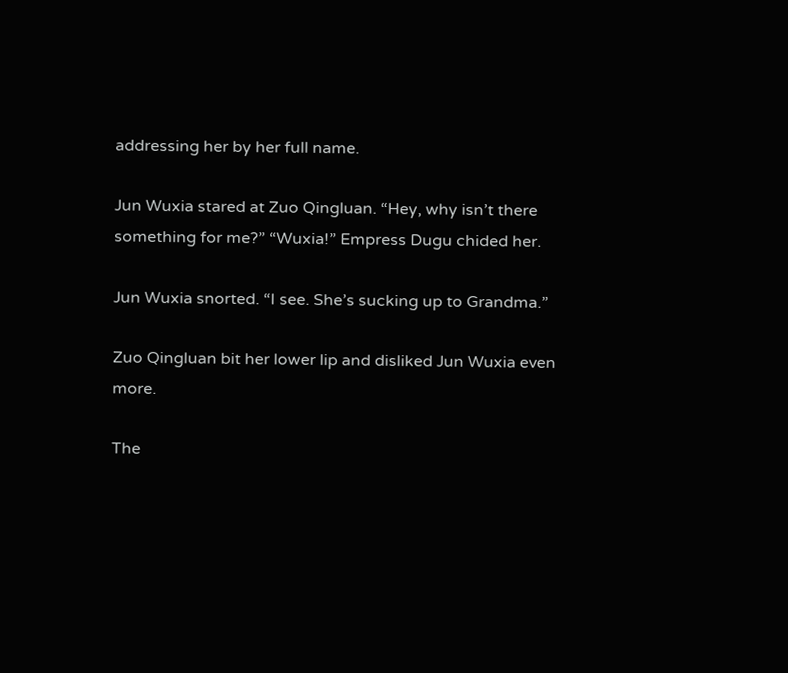addressing her by her full name.

Jun Wuxia stared at Zuo Qingluan. “Hey, why isn’t there something for me?” “Wuxia!” Empress Dugu chided her.

Jun Wuxia snorted. “I see. She’s sucking up to Grandma.”

Zuo Qingluan bit her lower lip and disliked Jun Wuxia even more.

The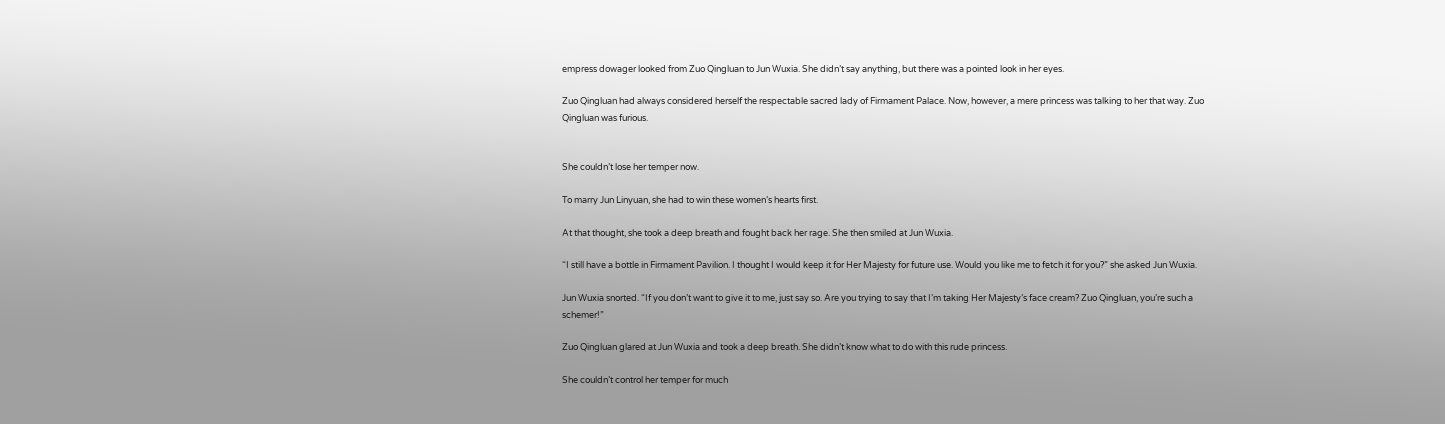empress dowager looked from Zuo Qingluan to Jun Wuxia. She didn’t say anything, but there was a pointed look in her eyes.

Zuo Qingluan had always considered herself the respectable sacred lady of Firmament Palace. Now, however, a mere princess was talking to her that way. Zuo Qingluan was furious.


She couldn’t lose her temper now.

To marry Jun Linyuan, she had to win these women’s hearts first.

At that thought, she took a deep breath and fought back her rage. She then smiled at Jun Wuxia.

“I still have a bottle in Firmament Pavilion. I thought I would keep it for Her Majesty for future use. Would you like me to fetch it for you?” she asked Jun Wuxia.

Jun Wuxia snorted. “If you don’t want to give it to me, just say so. Are you trying to say that I’m taking Her Majesty’s face cream? Zuo Qingluan, you’re such a schemer!”

Zuo Qingluan glared at Jun Wuxia and took a deep breath. She didn’t know what to do with this rude princess.

She couldn’t control her temper for much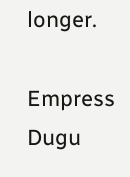longer.

Empress Dugu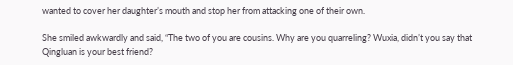wanted to cover her daughter’s mouth and stop her from attacking one of their own.

She smiled awkwardly and said, “The two of you are cousins. Why are you quarreling? Wuxia, didn’t you say that Qingluan is your best friend?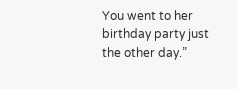You went to her birthday party just the other day.”